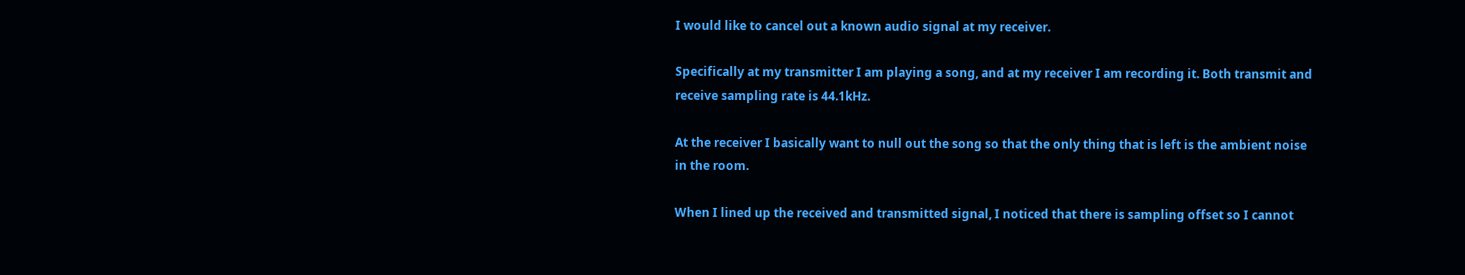I would like to cancel out a known audio signal at my receiver.

Specifically at my transmitter I am playing a song, and at my receiver I am recording it. Both transmit and receive sampling rate is 44.1kHz.

At the receiver I basically want to null out the song so that the only thing that is left is the ambient noise in the room.

When I lined up the received and transmitted signal, I noticed that there is sampling offset so I cannot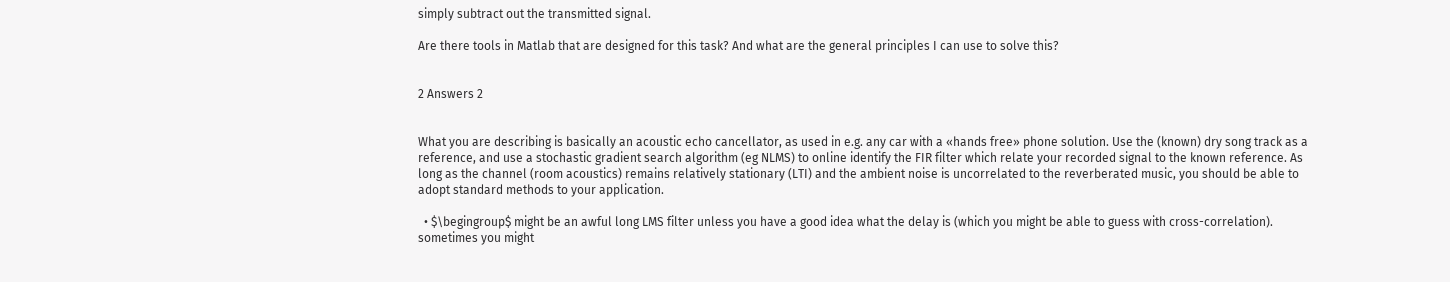simply subtract out the transmitted signal.

Are there tools in Matlab that are designed for this task? And what are the general principles I can use to solve this?


2 Answers 2


What you are describing is basically an acoustic echo cancellator, as used in e.g. any car with a «hands free» phone solution. Use the (known) dry song track as a reference, and use a stochastic gradient search algorithm (eg NLMS) to online identify the FIR filter which relate your recorded signal to the known reference. As long as the channel (room acoustics) remains relatively stationary (LTI) and the ambient noise is uncorrelated to the reverberated music, you should be able to adopt standard methods to your application.

  • $\begingroup$ might be an awful long LMS filter unless you have a good idea what the delay is (which you might be able to guess with cross-correlation). sometimes you might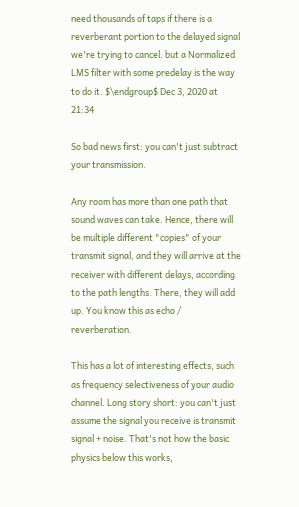need thousands of taps if there is a reverberant portion to the delayed signal we're trying to cancel. but a Normalized LMS filter with some predelay is the way to do it. $\endgroup$ Dec 3, 2020 at 21:34

So bad news first: you can't just subtract your transmission.

Any room has more than one path that sound waves can take. Hence, there will be multiple different "copies" of your transmit signal, and they will arrive at the receiver with different delays, according to the path lengths. There, they will add up. You know this as echo / reverberation.

This has a lot of interesting effects, such as frequency selectiveness of your audio channel. Long story short: you can't just assume the signal you receive is transmit signal + noise. That's not how the basic physics below this works,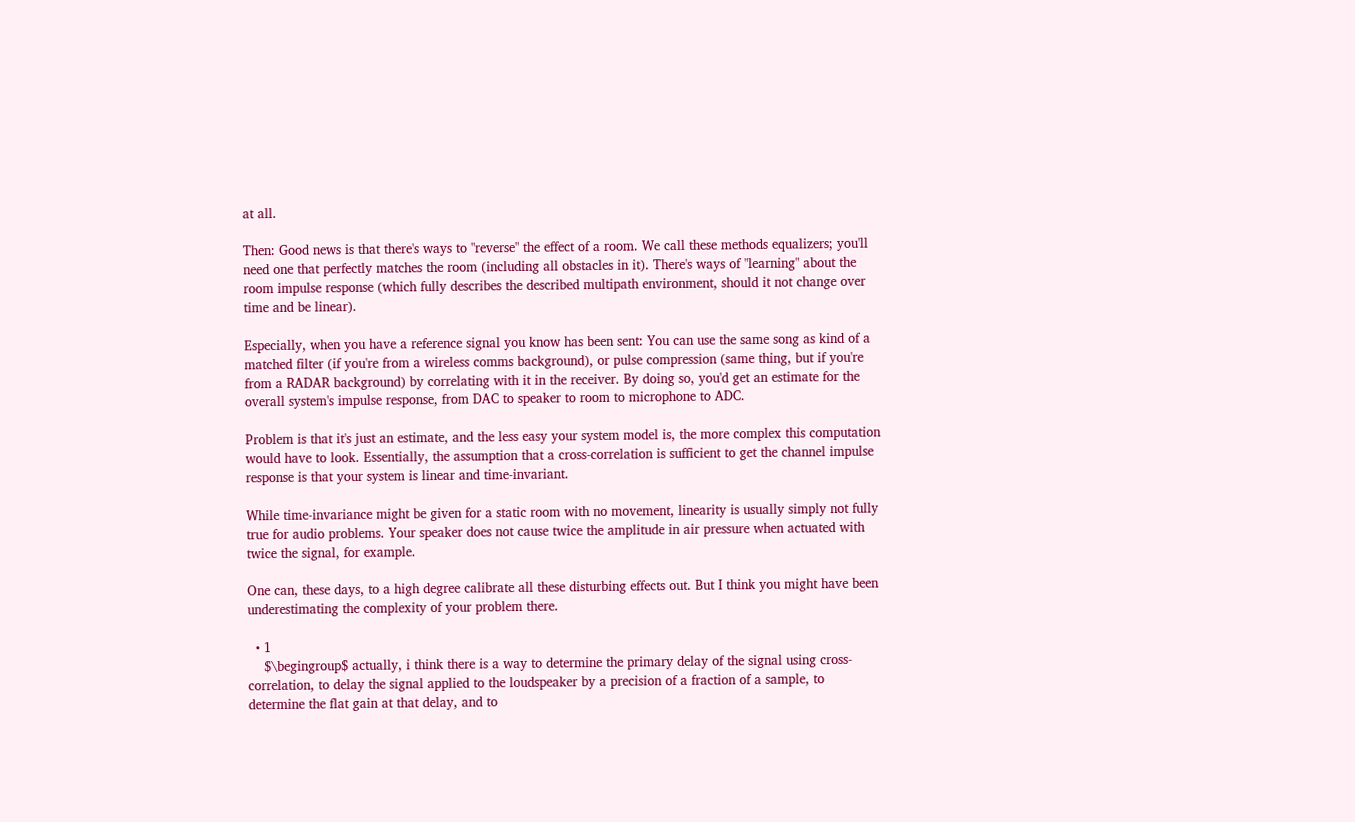at all.

Then: Good news is that there's ways to "reverse" the effect of a room. We call these methods equalizers; you'll need one that perfectly matches the room (including all obstacles in it). There's ways of "learning" about the room impulse response (which fully describes the described multipath environment, should it not change over time and be linear).

Especially, when you have a reference signal you know has been sent: You can use the same song as kind of a matched filter (if you're from a wireless comms background), or pulse compression (same thing, but if you're from a RADAR background) by correlating with it in the receiver. By doing so, you'd get an estimate for the overall system's impulse response, from DAC to speaker to room to microphone to ADC.

Problem is that it's just an estimate, and the less easy your system model is, the more complex this computation would have to look. Essentially, the assumption that a cross-correlation is sufficient to get the channel impulse response is that your system is linear and time-invariant.

While time-invariance might be given for a static room with no movement, linearity is usually simply not fully true for audio problems. Your speaker does not cause twice the amplitude in air pressure when actuated with twice the signal, for example.

One can, these days, to a high degree calibrate all these disturbing effects out. But I think you might have been underestimating the complexity of your problem there.

  • 1
    $\begingroup$ actually, i think there is a way to determine the primary delay of the signal using cross-correlation, to delay the signal applied to the loudspeaker by a precision of a fraction of a sample, to determine the flat gain at that delay, and to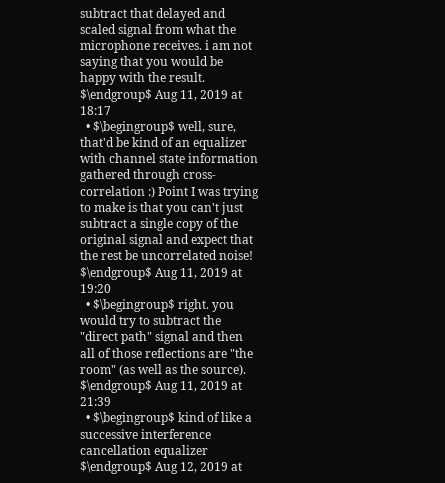subtract that delayed and scaled signal from what the microphone receives. i am not saying that you would be happy with the result. $\endgroup$ Aug 11, 2019 at 18:17
  • $\begingroup$ well, sure, that'd be kind of an equalizer with channel state information gathered through cross-correlation :) Point I was trying to make is that you can't just subtract a single copy of the original signal and expect that the rest be uncorrelated noise! $\endgroup$ Aug 11, 2019 at 19:20
  • $\begingroup$ right. you would try to subtract the "direct path" signal and then all of those reflections are "the room" (as well as the source). $\endgroup$ Aug 11, 2019 at 21:39
  • $\begingroup$ kind of like a successive interference cancellation equalizer $\endgroup$ Aug 12, 2019 at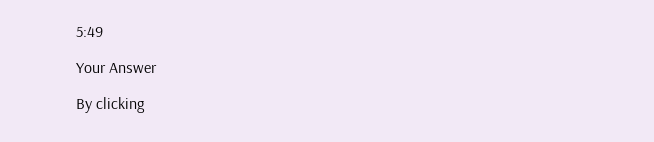5:49

Your Answer

By clicking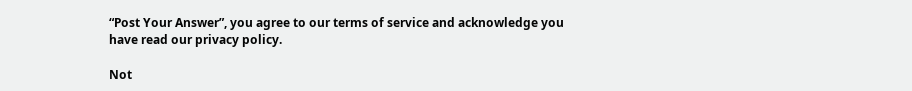“Post Your Answer”, you agree to our terms of service and acknowledge you have read our privacy policy.

Not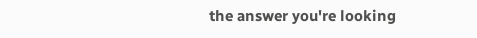the answer you're looking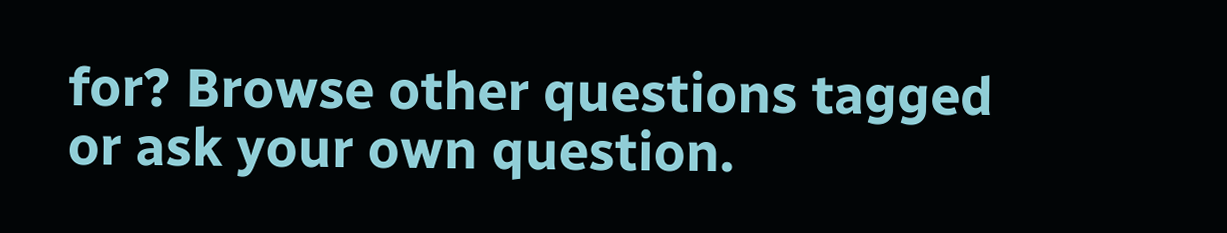for? Browse other questions tagged or ask your own question.